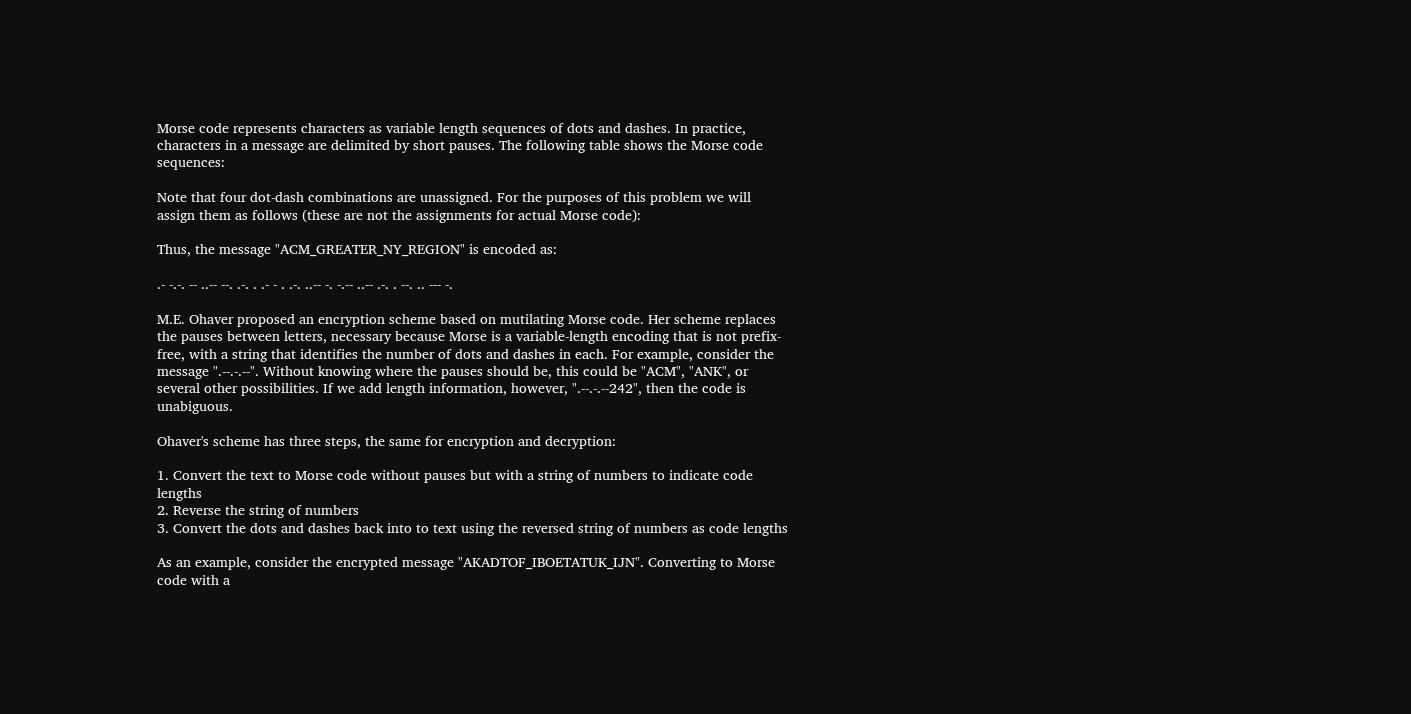Morse code represents characters as variable length sequences of dots and dashes. In practice, characters in a message are delimited by short pauses. The following table shows the Morse code sequences:

Note that four dot-dash combinations are unassigned. For the purposes of this problem we will assign them as follows (these are not the assignments for actual Morse code):

Thus, the message "ACM_GREATER_NY_REGION" is encoded as:

.- -.-. -- ..-- --. .-. . .- - . .-. ..-- -. -.-- ..-- .-. . --. .. --- -.

M.E. Ohaver proposed an encryption scheme based on mutilating Morse code. Her scheme replaces the pauses between letters, necessary because Morse is a variable-length encoding that is not prefix-free, with a string that identifies the number of dots and dashes in each. For example, consider the message ".--.-.--". Without knowing where the pauses should be, this could be "ACM", "ANK", or several other possibilities. If we add length information, however, ".--.-.--242", then the code is unabiguous.

Ohaver's scheme has three steps, the same for encryption and decryption:

1. Convert the text to Morse code without pauses but with a string of numbers to indicate code lengths
2. Reverse the string of numbers
3. Convert the dots and dashes back into to text using the reversed string of numbers as code lengths

As an example, consider the encrypted message "AKADTOF_IBOETATUK_IJN". Converting to Morse code with a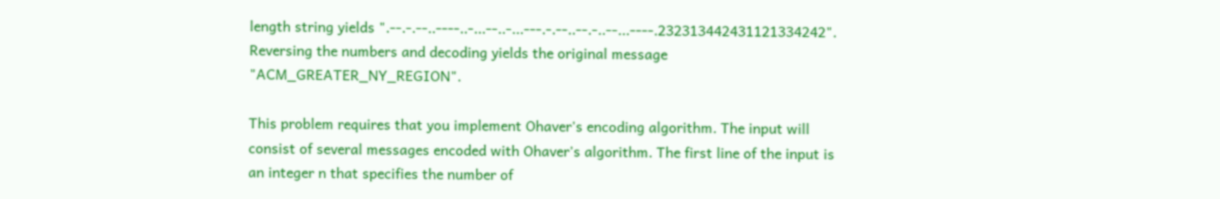length string yields ".--.-.--..----..-...--..-...---.-.--..--.-..--...----.232313442431121334242". Reversing the numbers and decoding yields the original message "ACM_GREATER_NY_REGION".

This problem requires that you implement Ohaver's encoding algorithm. The input will consist of several messages encoded with Ohaver's algorithm. The first line of the input is an integer n that specifies the number of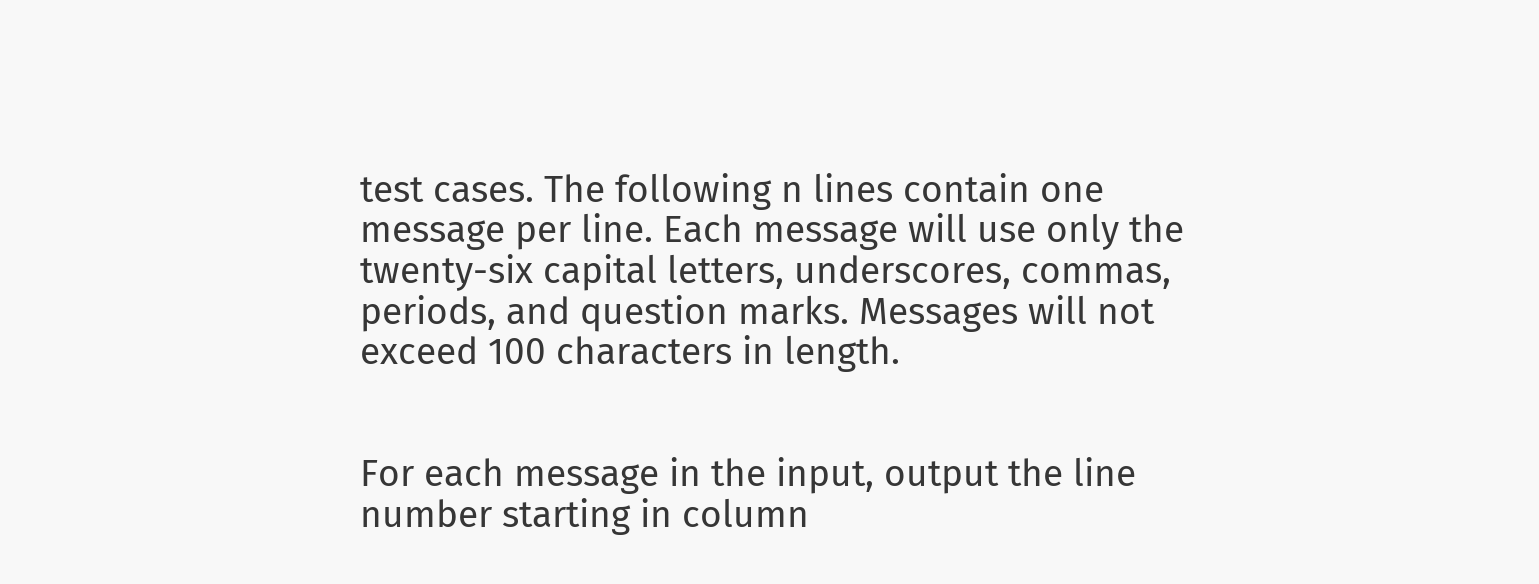test cases. The following n lines contain one message per line. Each message will use only the twenty-six capital letters, underscores, commas, periods, and question marks. Messages will not exceed 100 characters in length.


For each message in the input, output the line number starting in column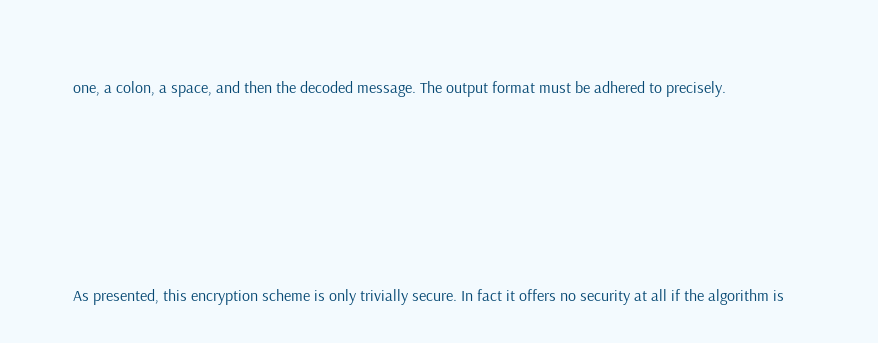one, a colon, a space, and then the decoded message. The output format must be adhered to precisely.







As presented, this encryption scheme is only trivially secure. In fact it offers no security at all if the algorithm is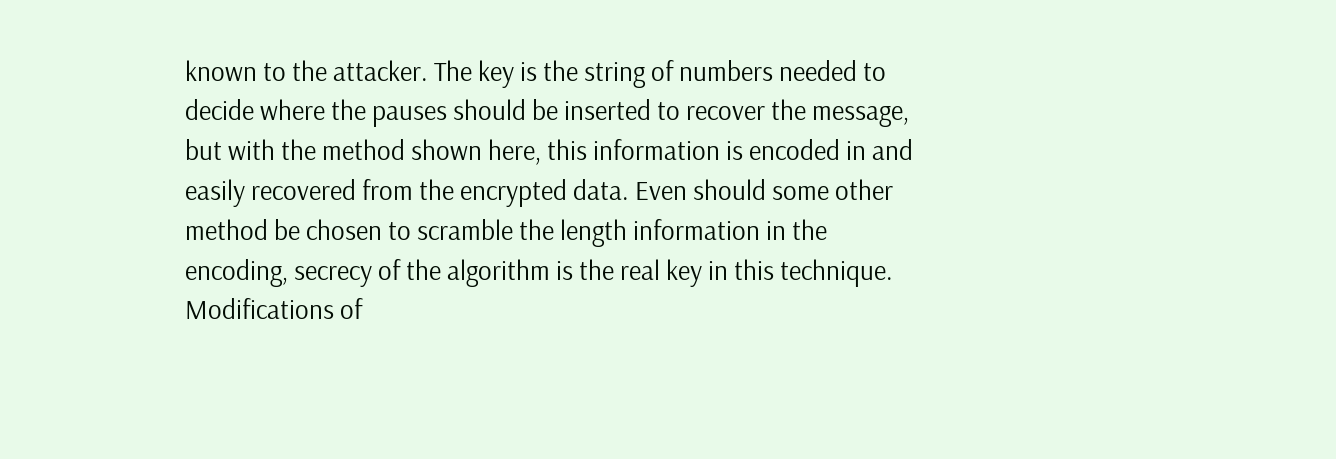known to the attacker. The key is the string of numbers needed to decide where the pauses should be inserted to recover the message, but with the method shown here, this information is encoded in and easily recovered from the encrypted data. Even should some other method be chosen to scramble the length information in the encoding, secrecy of the algorithm is the real key in this technique. Modifications of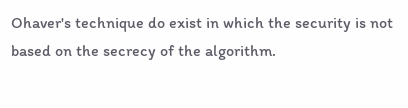Ohaver's technique do exist in which the security is not based on the secrecy of the algorithm.